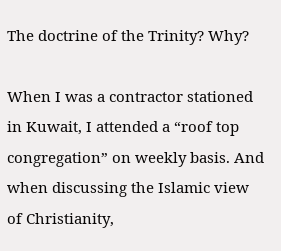The doctrine of the Trinity? Why?

When I was a contractor stationed in Kuwait, I attended a “roof top congregation” on weekly basis. And when discussing the Islamic view of Christianity,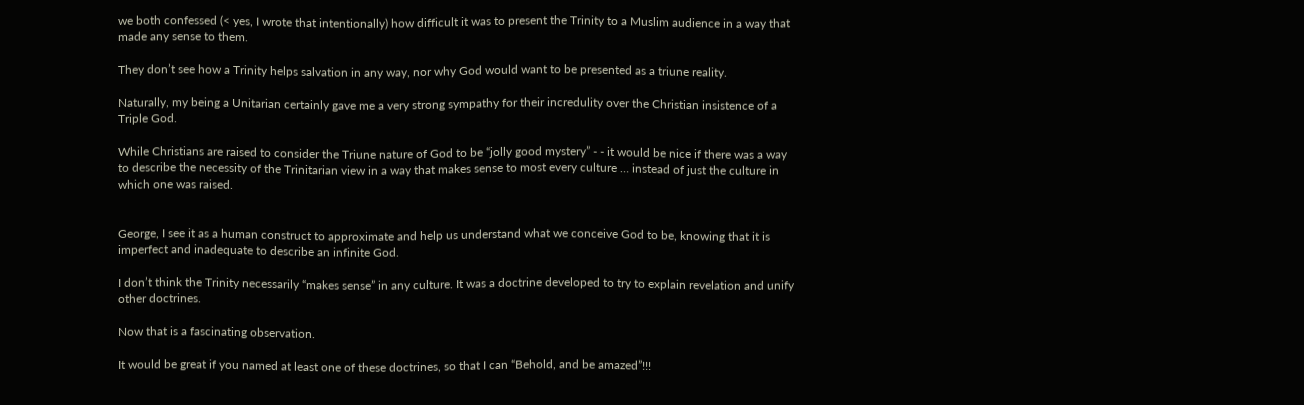we both confessed (< yes, I wrote that intentionally) how difficult it was to present the Trinity to a Muslim audience in a way that made any sense to them.

They don’t see how a Trinity helps salvation in any way, nor why God would want to be presented as a triune reality.

Naturally, my being a Unitarian certainly gave me a very strong sympathy for their incredulity over the Christian insistence of a Triple God.

While Christians are raised to consider the Triune nature of God to be “jolly good mystery” - - it would be nice if there was a way to describe the necessity of the Trinitarian view in a way that makes sense to most every culture … instead of just the culture in which one was raised.


George, I see it as a human construct to approximate and help us understand what we conceive God to be, knowing that it is imperfect and inadequate to describe an infinite God.

I don’t think the Trinity necessarily “makes sense” in any culture. It was a doctrine developed to try to explain revelation and unify other doctrines.

Now that is a fascinating observation.

It would be great if you named at least one of these doctrines, so that I can “Behold, and be amazed”!!!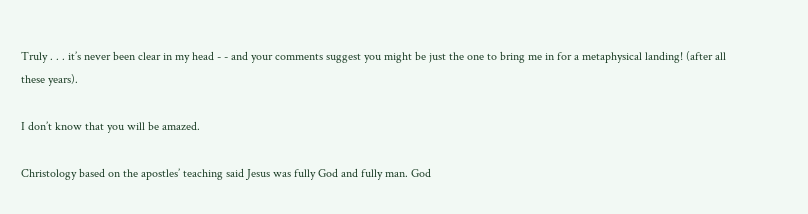Truly . . . it’s never been clear in my head - - and your comments suggest you might be just the one to bring me in for a metaphysical landing! (after all these years).

I don’t know that you will be amazed.

Christology based on the apostles’ teaching said Jesus was fully God and fully man. God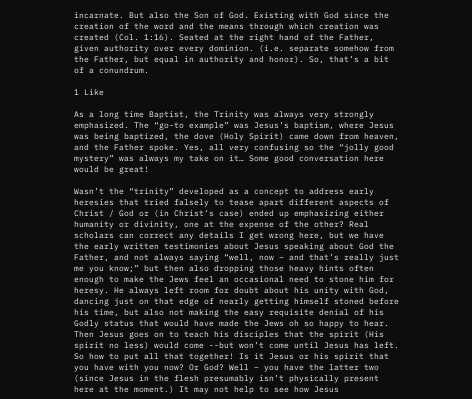incarnate. But also the Son of God. Existing with God since the creation of the word and the means through which creation was created (Col. 1:16). Seated at the right hand of the Father, given authority over every dominion. (i.e. separate somehow from the Father, but equal in authority and honor). So, that’s a bit of a conundrum.

1 Like

As a long time Baptist, the Trinity was always very strongly emphasized. The “go-to example” was Jesus’s baptism, where Jesus was being baptized, the dove (Holy Spirit) came down from heaven, and the Father spoke. Yes, all very confusing so the “jolly good mystery” was always my take on it… Some good conversation here would be great!

Wasn’t the “trinity” developed as a concept to address early heresies that tried falsely to tease apart different aspects of Christ / God or (in Christ’s case) ended up emphasizing either humanity or divinity, one at the expense of the other? Real scholars can correct any details I get wrong here, but we have the early written testimonies about Jesus speaking about God the Father, and not always saying “well, now – and that’s really just me you know;” but then also dropping those heavy hints often enough to make the Jews feel an occasional need to stone him for heresy. He always left room for doubt about his unity with God, dancing just on that edge of nearly getting himself stoned before his time, but also not making the easy requisite denial of his Godly status that would have made the Jews oh so happy to hear. Then Jesus goes on to teach his disciples that the spirit (His spirit no less) would come --but won’t come until Jesus has left. So how to put all that together! Is it Jesus or his spirit that you have with you now? Or God? Well – you have the latter two (since Jesus in the flesh presumably isn’t physically present here at the moment.) It may not help to see how Jesus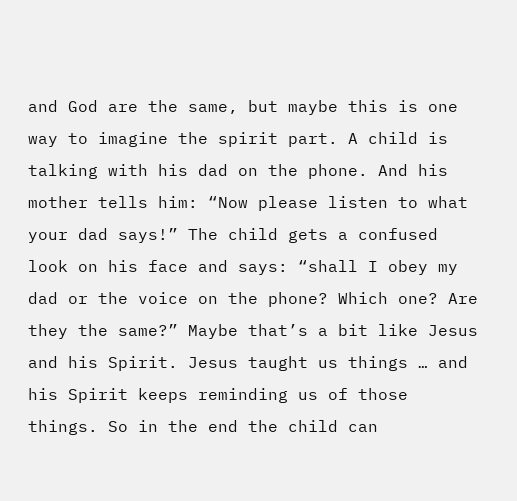and God are the same, but maybe this is one way to imagine the spirit part. A child is talking with his dad on the phone. And his mother tells him: “Now please listen to what your dad says!” The child gets a confused look on his face and says: “shall I obey my dad or the voice on the phone? Which one? Are they the same?” Maybe that’s a bit like Jesus and his Spirit. Jesus taught us things … and his Spirit keeps reminding us of those things. So in the end the child can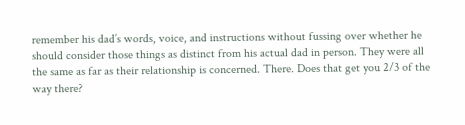remember his dad’s words, voice, and instructions without fussing over whether he should consider those things as distinct from his actual dad in person. They were all the same as far as their relationship is concerned. There. Does that get you 2/3 of the way there?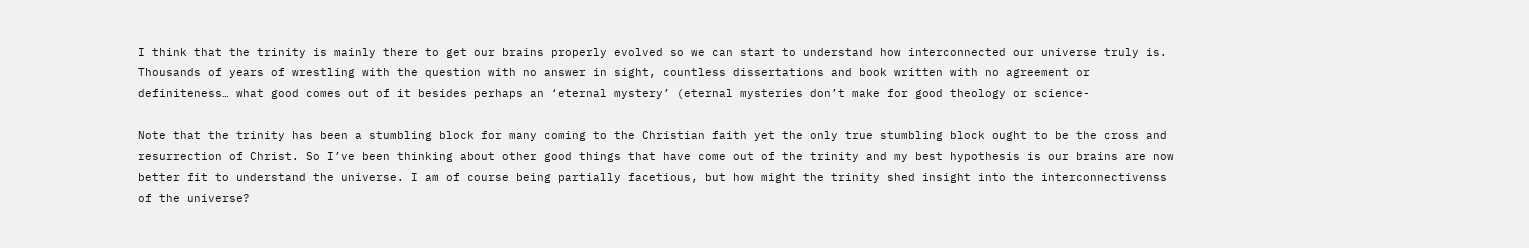I think that the trinity is mainly there to get our brains properly evolved so we can start to understand how interconnected our universe truly is. Thousands of years of wrestling with the question with no answer in sight, countless dissertations and book written with no agreement or definiteness… what good comes out of it besides perhaps an ‘eternal mystery’ (eternal mysteries don’t make for good theology or science-

Note that the trinity has been a stumbling block for many coming to the Christian faith yet the only true stumbling block ought to be the cross and resurrection of Christ. So I’ve been thinking about other good things that have come out of the trinity and my best hypothesis is our brains are now better fit to understand the universe. I am of course being partially facetious, but how might the trinity shed insight into the interconnectivenss of the universe?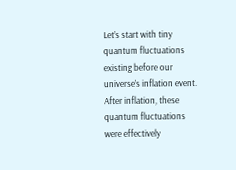Let’s start with tiny quantum fluctuations existing before our universe’s inflation event. After inflation, these quantum fluctuations were effectively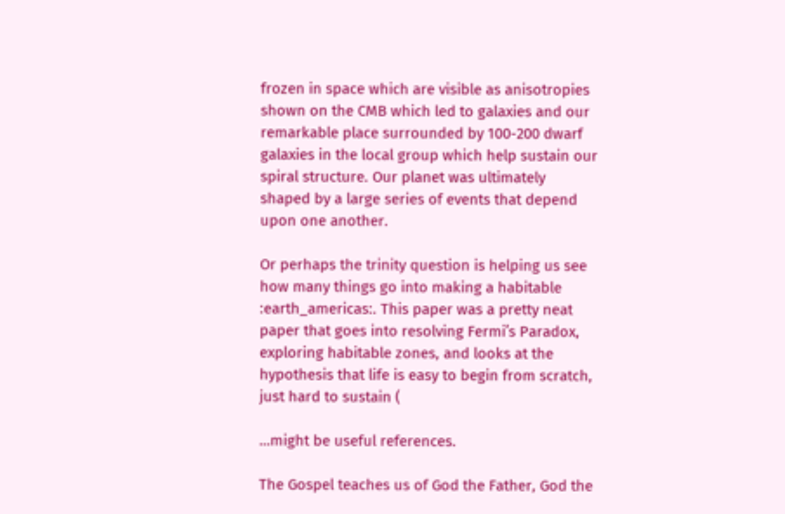frozen in space which are visible as anisotropies shown on the CMB which led to galaxies and our remarkable place surrounded by 100-200 dwarf galaxies in the local group which help sustain our spiral structure. Our planet was ultimately shaped by a large series of events that depend upon one another.

Or perhaps the trinity question is helping us see how many things go into making a habitable :earth_americas:. This paper was a pretty neat paper that goes into resolving Fermi’s Paradox, exploring habitable zones, and looks at the hypothesis that life is easy to begin from scratch, just hard to sustain (

…might be useful references.

The Gospel teaches us of God the Father, God the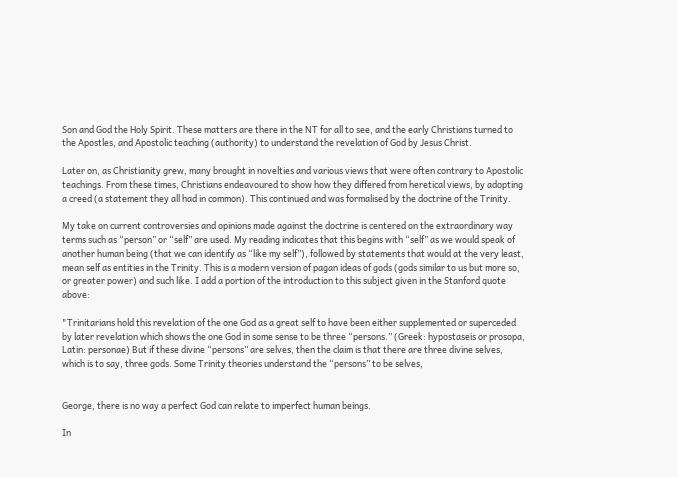Son and God the Holy Spirit. These matters are there in the NT for all to see, and the early Christians turned to the Apostles, and Apostolic teaching (authority) to understand the revelation of God by Jesus Christ.

Later on, as Christianity grew, many brought in novelties and various views that were often contrary to Apostolic teachings. From these times, Christians endeavoured to show how they differed from heretical views, by adopting a creed (a statement they all had in common). This continued and was formalised by the doctrine of the Trinity.

My take on current controversies and opinions made against the doctrine is centered on the extraordinary way terms such as “person” or “self” are used. My reading indicates that this begins with “self” as we would speak of another human being (that we can identify as “like my self”), followed by statements that would at the very least, mean self as entities in the Trinity. This is a modern version of pagan ideas of gods (gods similar to us but more so, or greater power) and such like. I add a portion of the introduction to this subject given in the Stanford quote above:

"Trinitarians hold this revelation of the one God as a great self to have been either supplemented or superceded by later revelation which shows the one God in some sense to be three “persons.” (Greek: hypostaseis or prosopa, Latin: personae) But if these divine “persons” are selves, then the claim is that there are three divine selves, which is to say, three gods. Some Trinity theories understand the “persons” to be selves,


George, there is no way a perfect God can relate to imperfect human beings.

In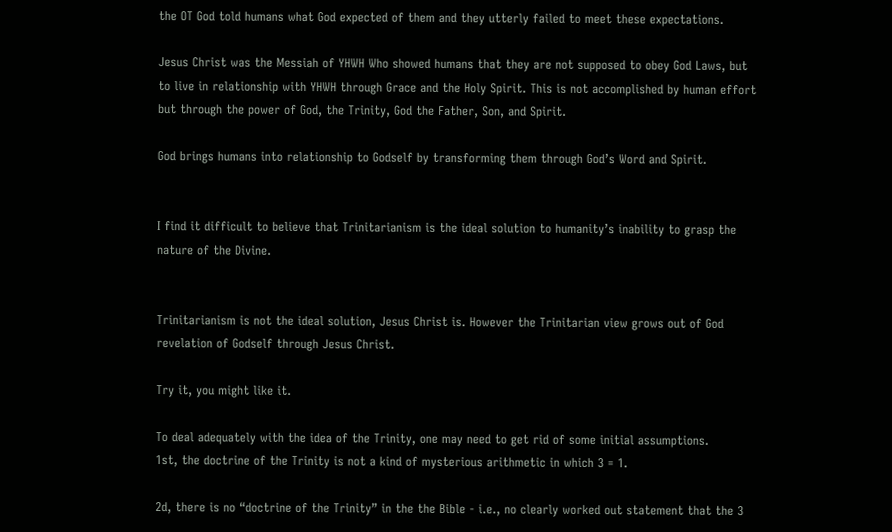the OT God told humans what God expected of them and they utterly failed to meet these expectations.

Jesus Christ was the Messiah of YHWH Who showed humans that they are not supposed to obey God Laws, but to live in relationship with YHWH through Grace and the Holy Spirit. This is not accomplished by human effort but through the power of God, the Trinity, God the Father, Son, and Spirit.

God brings humans into relationship to Godself by transforming them through God’s Word and Spirit.


I find it difficult to believe that Trinitarianism is the ideal solution to humanity’s inability to grasp the nature of the Divine.


Trinitarianism is not the ideal solution, Jesus Christ is. However the Trinitarian view grows out of God revelation of Godself through Jesus Christ.

Try it, you might like it.

To deal adequately with the idea of the Trinity, one may need to get rid of some initial assumptions.
1st, the doctrine of the Trinity is not a kind of mysterious arithmetic in which 3 = 1.

2d, there is no “doctrine of the Trinity” in the the Bible - i.e., no clearly worked out statement that the 3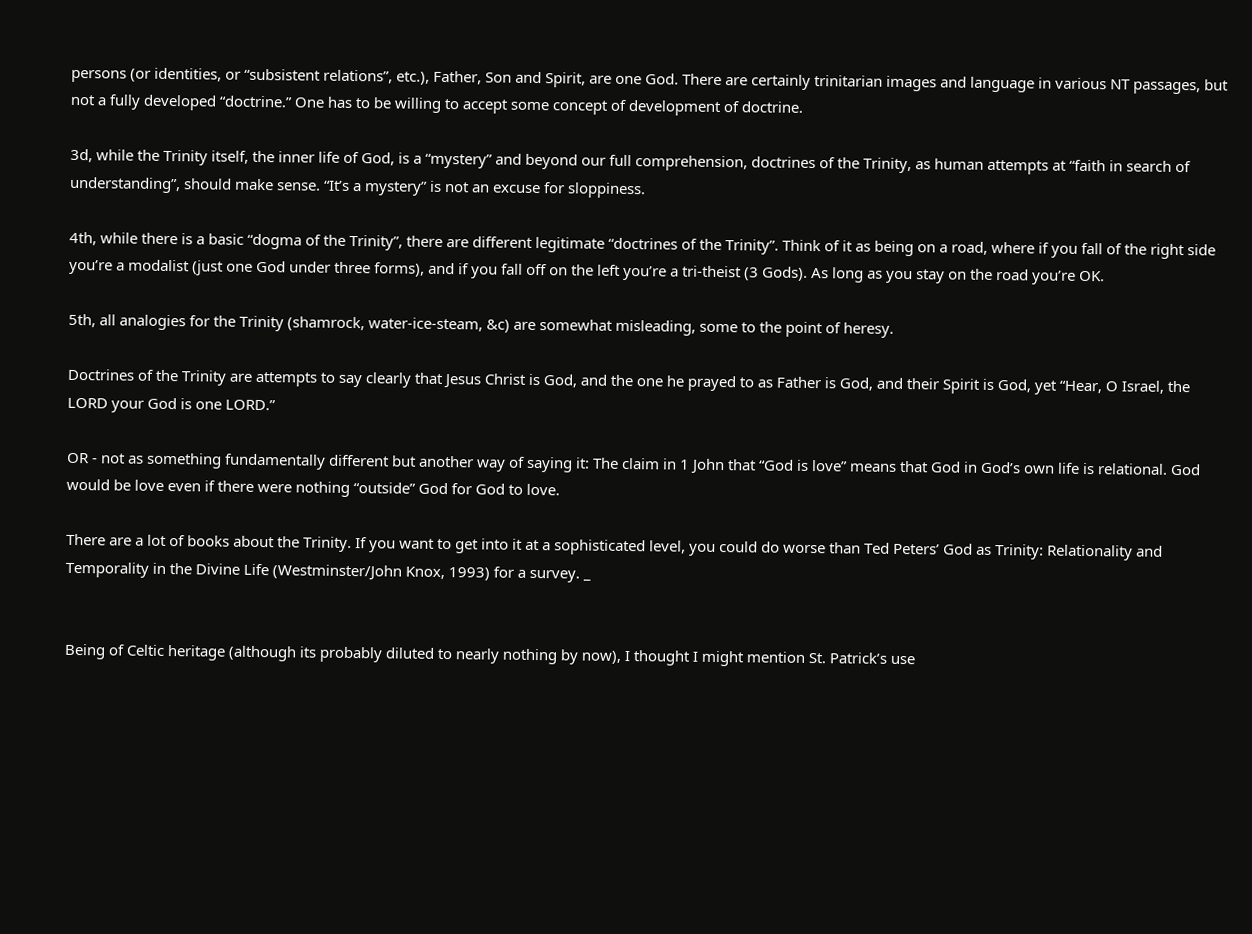persons (or identities, or “subsistent relations”, etc.), Father, Son and Spirit, are one God. There are certainly trinitarian images and language in various NT passages, but not a fully developed “doctrine.” One has to be willing to accept some concept of development of doctrine.

3d, while the Trinity itself, the inner life of God, is a “mystery” and beyond our full comprehension, doctrines of the Trinity, as human attempts at “faith in search of understanding”, should make sense. “It’s a mystery” is not an excuse for sloppiness.

4th, while there is a basic “dogma of the Trinity”, there are different legitimate “doctrines of the Trinity”. Think of it as being on a road, where if you fall of the right side you’re a modalist (just one God under three forms), and if you fall off on the left you’re a tri-theist (3 Gods). As long as you stay on the road you’re OK.

5th, all analogies for the Trinity (shamrock, water-ice-steam, &c) are somewhat misleading, some to the point of heresy.

Doctrines of the Trinity are attempts to say clearly that Jesus Christ is God, and the one he prayed to as Father is God, and their Spirit is God, yet “Hear, O Israel, the LORD your God is one LORD.”

OR - not as something fundamentally different but another way of saying it: The claim in 1 John that “God is love” means that God in God’s own life is relational. God would be love even if there were nothing “outside” God for God to love.

There are a lot of books about the Trinity. If you want to get into it at a sophisticated level, you could do worse than Ted Peters’ God as Trinity: Relationality and Temporality in the Divine Life (Westminster/John Knox, 1993) for a survey. _


Being of Celtic heritage (although its probably diluted to nearly nothing by now), I thought I might mention St. Patrick’s use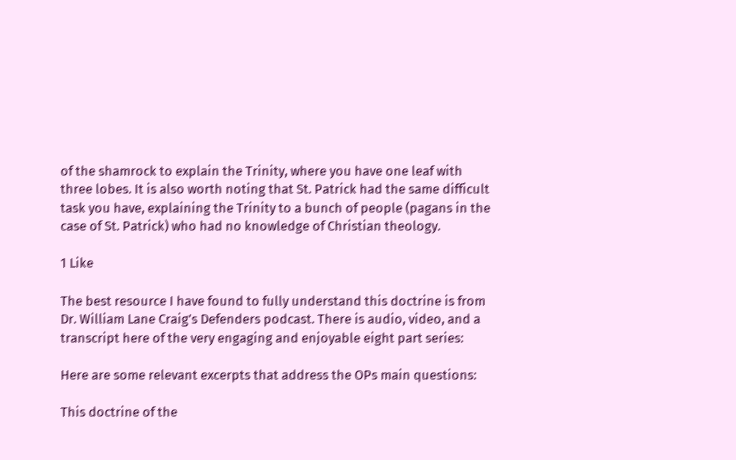of the shamrock to explain the Trinity, where you have one leaf with three lobes. It is also worth noting that St. Patrick had the same difficult task you have, explaining the Trinity to a bunch of people (pagans in the case of St. Patrick) who had no knowledge of Christian theology.

1 Like

The best resource I have found to fully understand this doctrine is from Dr. William Lane Craig’s Defenders podcast. There is audio, video, and a transcript here of the very engaging and enjoyable eight part series:

Here are some relevant excerpts that address the OPs main questions:

This doctrine of the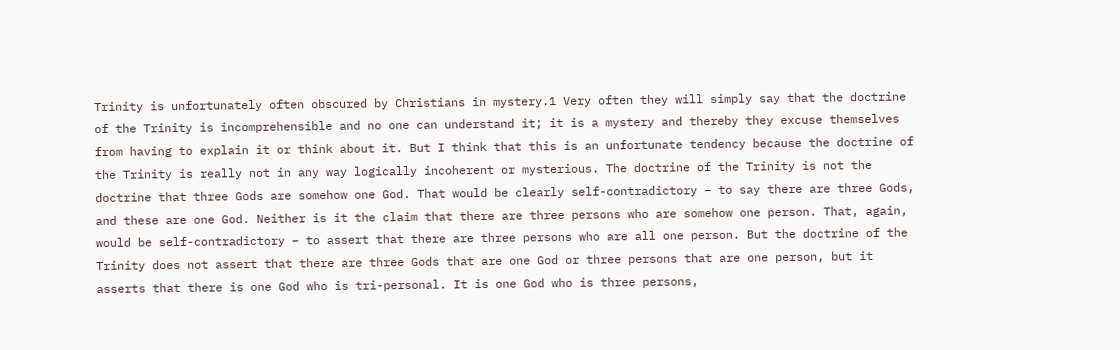Trinity is unfortunately often obscured by Christians in mystery.1 Very often they will simply say that the doctrine of the Trinity is incomprehensible and no one can understand it; it is a mystery and thereby they excuse themselves from having to explain it or think about it. But I think that this is an unfortunate tendency because the doctrine of the Trinity is really not in any way logically incoherent or mysterious. The doctrine of the Trinity is not the doctrine that three Gods are somehow one God. That would be clearly self-contradictory – to say there are three Gods, and these are one God. Neither is it the claim that there are three persons who are somehow one person. That, again, would be self-contradictory – to assert that there are three persons who are all one person. But the doctrine of the Trinity does not assert that there are three Gods that are one God or three persons that are one person, but it asserts that there is one God who is tri-personal. It is one God who is three persons,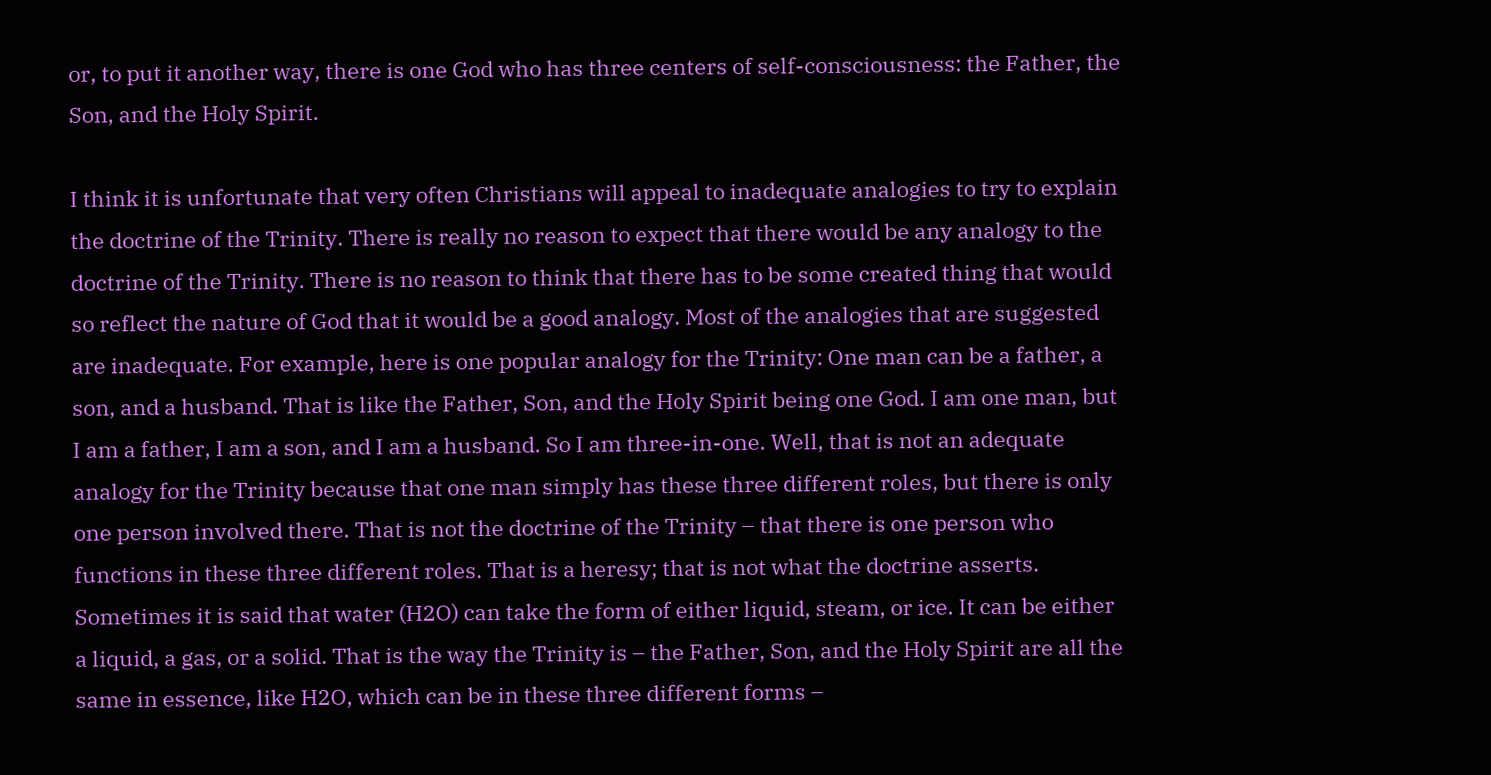or, to put it another way, there is one God who has three centers of self-consciousness: the Father, the Son, and the Holy Spirit.

I think it is unfortunate that very often Christians will appeal to inadequate analogies to try to explain the doctrine of the Trinity. There is really no reason to expect that there would be any analogy to the doctrine of the Trinity. There is no reason to think that there has to be some created thing that would so reflect the nature of God that it would be a good analogy. Most of the analogies that are suggested are inadequate. For example, here is one popular analogy for the Trinity: One man can be a father, a son, and a husband. That is like the Father, Son, and the Holy Spirit being one God. I am one man, but I am a father, I am a son, and I am a husband. So I am three-in-one. Well, that is not an adequate analogy for the Trinity because that one man simply has these three different roles, but there is only one person involved there. That is not the doctrine of the Trinity – that there is one person who functions in these three different roles. That is a heresy; that is not what the doctrine asserts. Sometimes it is said that water (H2O) can take the form of either liquid, steam, or ice. It can be either a liquid, a gas, or a solid. That is the way the Trinity is – the Father, Son, and the Holy Spirit are all the same in essence, like H2O, which can be in these three different forms –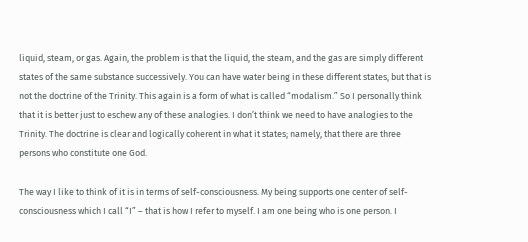liquid, steam, or gas. Again, the problem is that the liquid, the steam, and the gas are simply different states of the same substance successively. You can have water being in these different states, but that is not the doctrine of the Trinity. This again is a form of what is called “modalism.” So I personally think that it is better just to eschew any of these analogies. I don’t think we need to have analogies to the Trinity. The doctrine is clear and logically coherent in what it states; namely, that there are three persons who constitute one God.

The way I like to think of it is in terms of self-consciousness. My being supports one center of self-consciousness which I call “I” – that is how I refer to myself. I am one being who is one person. I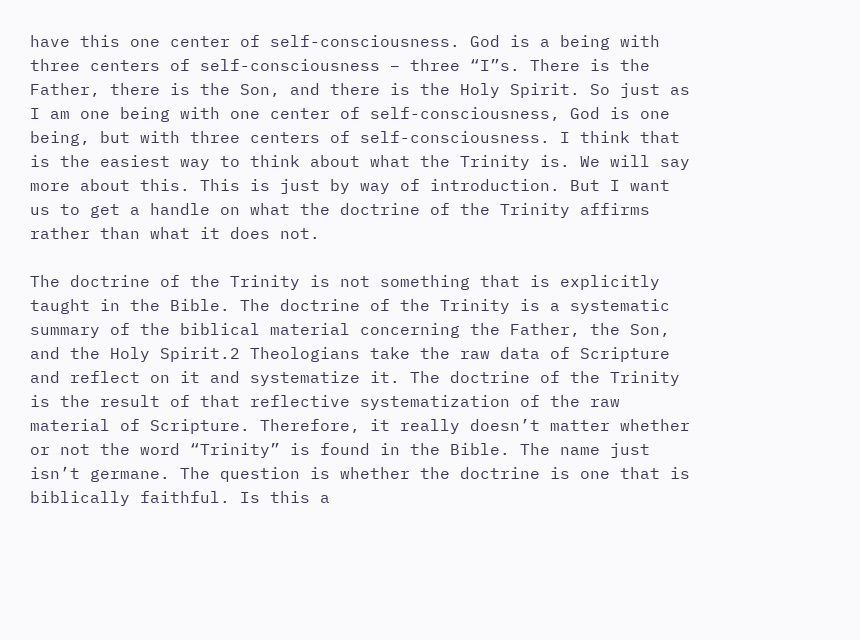have this one center of self-consciousness. God is a being with three centers of self-consciousness – three “I”s. There is the Father, there is the Son, and there is the Holy Spirit. So just as I am one being with one center of self-consciousness, God is one being, but with three centers of self-consciousness. I think that is the easiest way to think about what the Trinity is. We will say more about this. This is just by way of introduction. But I want us to get a handle on what the doctrine of the Trinity affirms rather than what it does not.

The doctrine of the Trinity is not something that is explicitly taught in the Bible. The doctrine of the Trinity is a systematic summary of the biblical material concerning the Father, the Son, and the Holy Spirit.2 Theologians take the raw data of Scripture and reflect on it and systematize it. The doctrine of the Trinity is the result of that reflective systematization of the raw material of Scripture. Therefore, it really doesn’t matter whether or not the word “Trinity” is found in the Bible. The name just isn’t germane. The question is whether the doctrine is one that is biblically faithful. Is this a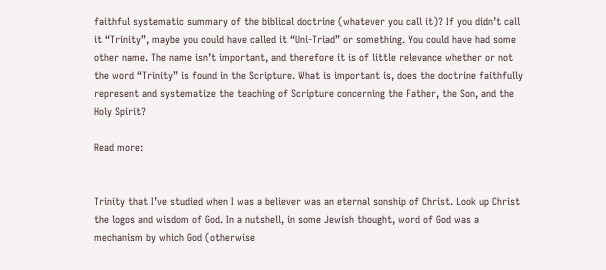faithful systematic summary of the biblical doctrine (whatever you call it)? If you didn’t call it “Trinity”, maybe you could have called it “Uni-Triad” or something. You could have had some other name. The name isn’t important, and therefore it is of little relevance whether or not the word “Trinity” is found in the Scripture. What is important is, does the doctrine faithfully represent and systematize the teaching of Scripture concerning the Father, the Son, and the Holy Spirit?

Read more:


Trinity that I’ve studied when I was a believer was an eternal sonship of Christ. Look up Christ the logos and wisdom of God. In a nutshell, in some Jewish thought, word of God was a mechanism by which God (otherwise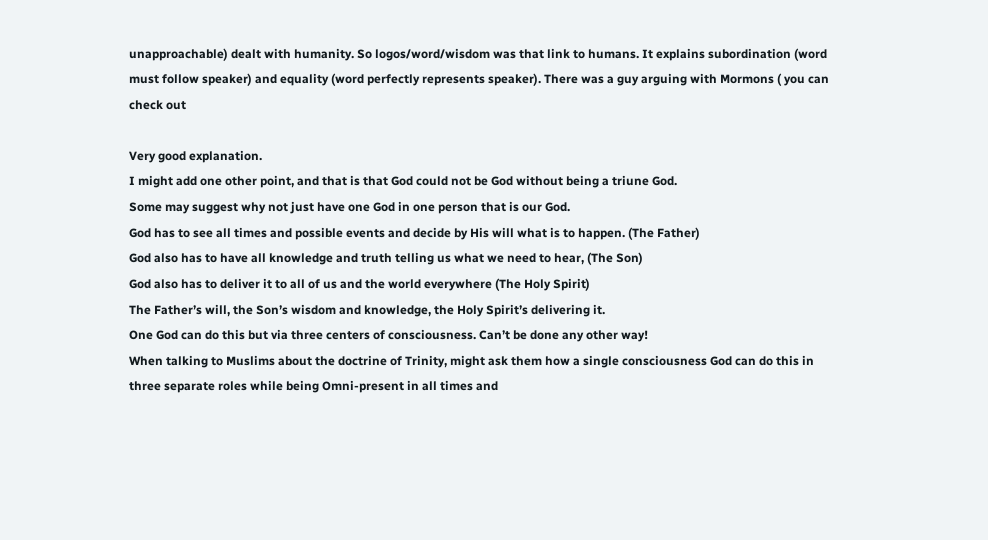unapproachable) dealt with humanity. So logos/word/wisdom was that link to humans. It explains subordination (word must follow speaker) and equality (word perfectly represents speaker). There was a guy arguing with Mormons ( you can check out

Very good explanation.
I might add one other point, and that is that God could not be God without being a triune God.
Some may suggest why not just have one God in one person that is our God.
God has to see all times and possible events and decide by His will what is to happen. (The Father)
God also has to have all knowledge and truth telling us what we need to hear, (The Son)
God also has to deliver it to all of us and the world everywhere (The Holy Spirit)
The Father’s will, the Son’s wisdom and knowledge, the Holy Spirit’s delivering it.
One God can do this but via three centers of consciousness. Can’t be done any other way!
When talking to Muslims about the doctrine of Trinity, might ask them how a single consciousness God can do this in three separate roles while being Omni-present in all times and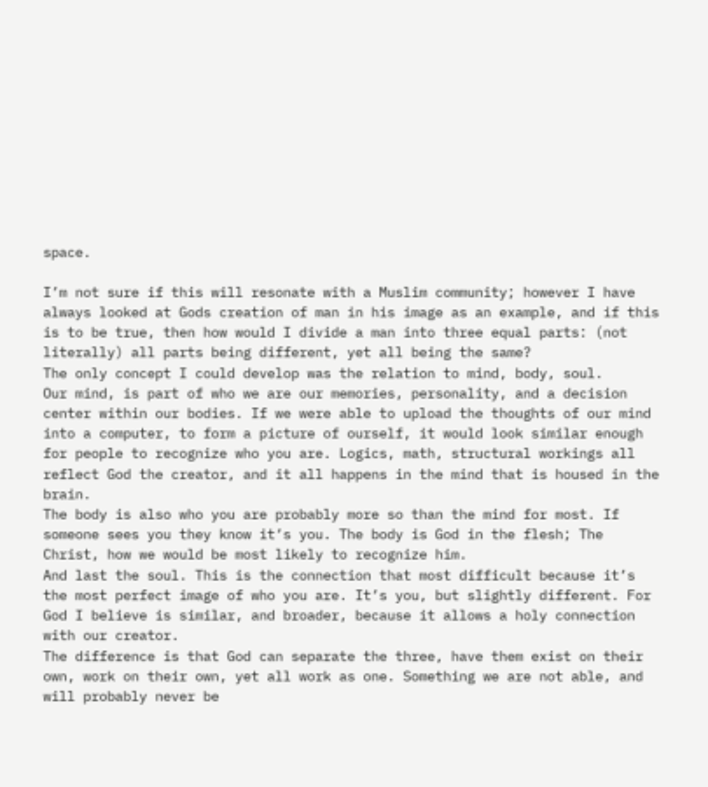space.

I’m not sure if this will resonate with a Muslim community; however I have always looked at Gods creation of man in his image as an example, and if this is to be true, then how would I divide a man into three equal parts: (not literally) all parts being different, yet all being the same?
The only concept I could develop was the relation to mind, body, soul.
Our mind, is part of who we are our memories, personality, and a decision center within our bodies. If we were able to upload the thoughts of our mind into a computer, to form a picture of ourself, it would look similar enough for people to recognize who you are. Logics, math, structural workings all reflect God the creator, and it all happens in the mind that is housed in the brain.
The body is also who you are probably more so than the mind for most. If someone sees you they know it’s you. The body is God in the flesh; The Christ, how we would be most likely to recognize him.
And last the soul. This is the connection that most difficult because it’s the most perfect image of who you are. It’s you, but slightly different. For God I believe is similar, and broader, because it allows a holy connection with our creator.
The difference is that God can separate the three, have them exist on their own, work on their own, yet all work as one. Something we are not able, and will probably never be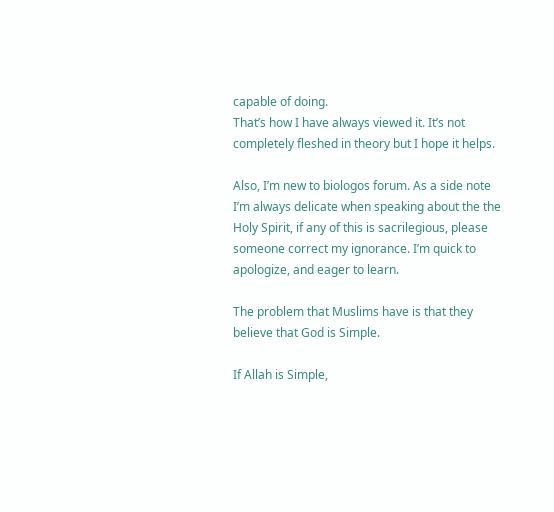capable of doing.
That’s how I have always viewed it. It’s not completely fleshed in theory but I hope it helps.

Also, I’m new to biologos forum. As a side note I’m always delicate when speaking about the the Holy Spirit, if any of this is sacrilegious, please someone correct my ignorance. I’m quick to apologize, and eager to learn.

The problem that Muslims have is that they believe that God is Simple.

If Allah is Simple,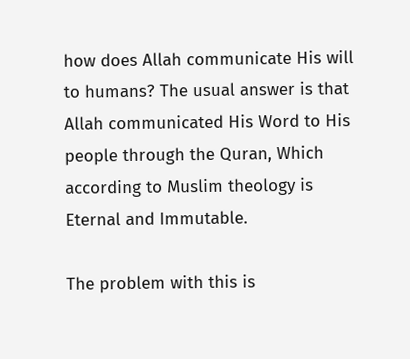how does Allah communicate His will to humans? The usual answer is that Allah communicated His Word to His people through the Quran, Which according to Muslim theology is Eternal and Immutable.

The problem with this is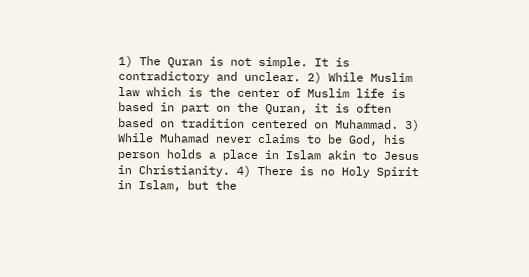1) The Quran is not simple. It is contradictory and unclear. 2) While Muslim law which is the center of Muslim life is based in part on the Quran, it is often based on tradition centered on Muhammad. 3) While Muhamad never claims to be God, his person holds a place in Islam akin to Jesus in Christianity. 4) There is no Holy Spirit in Islam, but the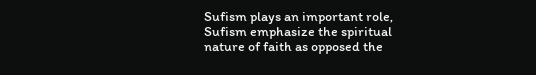Sufism plays an important role, Sufism emphasize the spiritual nature of faith as opposed the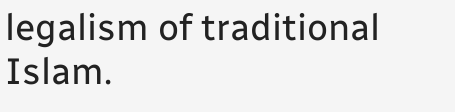legalism of traditional Islam.